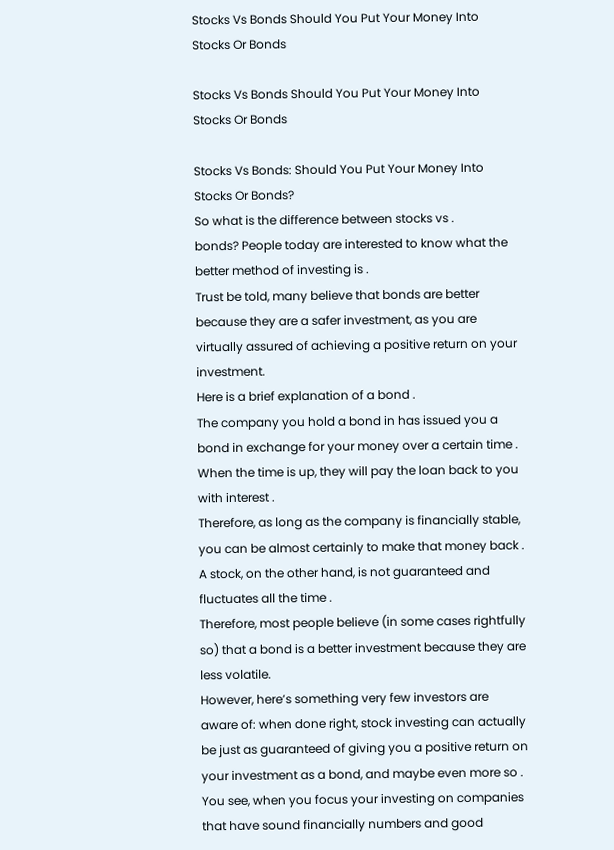Stocks Vs Bonds Should You Put Your Money Into Stocks Or Bonds

Stocks Vs Bonds Should You Put Your Money Into Stocks Or Bonds

Stocks Vs Bonds: Should You Put Your Money Into Stocks Or Bonds?
So what is the difference between stocks vs .
bonds? People today are interested to know what the better method of investing is .
Trust be told, many believe that bonds are better because they are a safer investment, as you are virtually assured of achieving a positive return on your investment.
Here is a brief explanation of a bond .
The company you hold a bond in has issued you a bond in exchange for your money over a certain time .
When the time is up, they will pay the loan back to you with interest .
Therefore, as long as the company is financially stable, you can be almost certainly to make that money back .
A stock, on the other hand, is not guaranteed and fluctuates all the time .
Therefore, most people believe (in some cases rightfully so) that a bond is a better investment because they are less volatile.
However, here’s something very few investors are aware of: when done right, stock investing can actually be just as guaranteed of giving you a positive return on your investment as a bond, and maybe even more so .
You see, when you focus your investing on companies that have sound financially numbers and good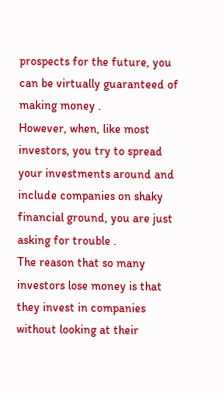prospects for the future, you can be virtually guaranteed of making money .
However, when, like most investors, you try to spread your investments around and include companies on shaky financial ground, you are just asking for trouble .
The reason that so many investors lose money is that they invest in companies without looking at their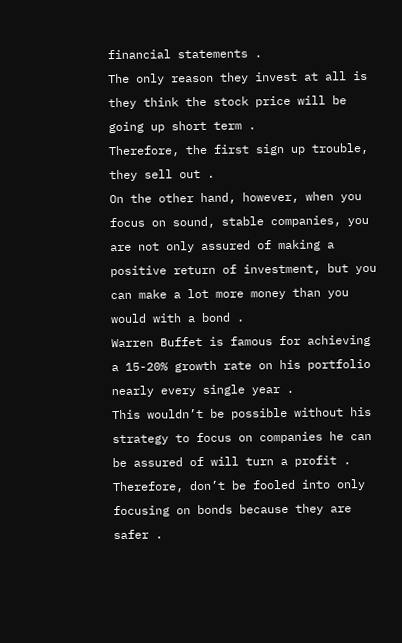financial statements .
The only reason they invest at all is they think the stock price will be going up short term .
Therefore, the first sign up trouble, they sell out .
On the other hand, however, when you focus on sound, stable companies, you are not only assured of making a positive return of investment, but you can make a lot more money than you would with a bond .
Warren Buffet is famous for achieving a 15-20% growth rate on his portfolio nearly every single year .
This wouldn’t be possible without his strategy to focus on companies he can be assured of will turn a profit .
Therefore, don’t be fooled into only focusing on bonds because they are safer .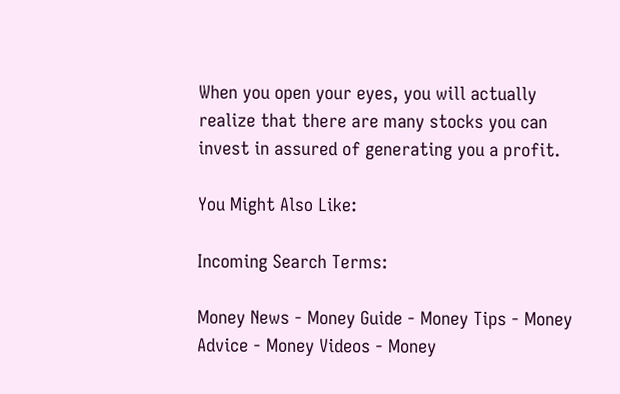When you open your eyes, you will actually realize that there are many stocks you can invest in assured of generating you a profit.

You Might Also Like:

Incoming Search Terms:

Money News - Money Guide - Money Tips - Money Advice - Money Videos - Money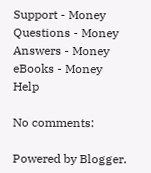Support - Money Questions - Money Answers - Money eBooks - Money Help

No comments:

Powered by Blogger.